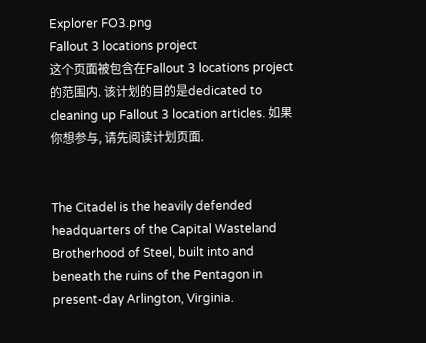Explorer FO3.png
Fallout 3 locations project
这个页面被包含在Fallout 3 locations project的范围内. 该计划的目的是dedicated to cleaning up Fallout 3 location articles. 如果你想参与, 请先阅读计划页面.


The Citadel is the heavily defended headquarters of the Capital Wasteland Brotherhood of Steel, built into and beneath the ruins of the Pentagon in present-day Arlington, Virginia.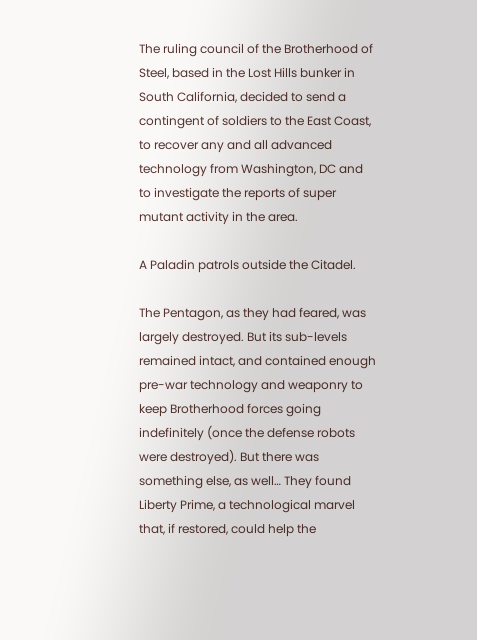The ruling council of the Brotherhood of Steel, based in the Lost Hills bunker in South California, decided to send a contingent of soldiers to the East Coast, to recover any and all advanced technology from Washington, DC and to investigate the reports of super mutant activity in the area.

A Paladin patrols outside the Citadel.

The Pentagon, as they had feared, was largely destroyed. But its sub-levels remained intact, and contained enough pre-war technology and weaponry to keep Brotherhood forces going indefinitely (once the defense robots were destroyed). But there was something else, as well… They found Liberty Prime, a technological marvel that, if restored, could help the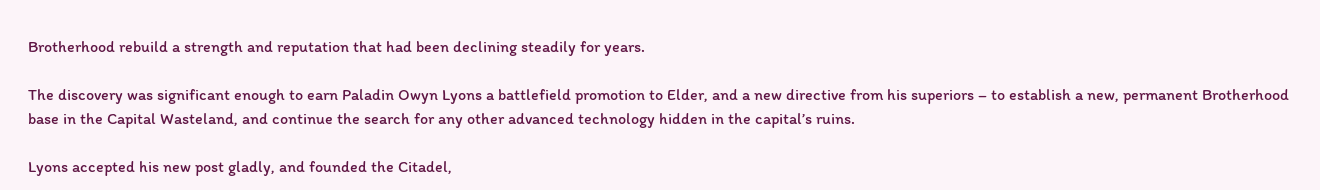Brotherhood rebuild a strength and reputation that had been declining steadily for years.

The discovery was significant enough to earn Paladin Owyn Lyons a battlefield promotion to Elder, and a new directive from his superiors – to establish a new, permanent Brotherhood base in the Capital Wasteland, and continue the search for any other advanced technology hidden in the capital’s ruins.

Lyons accepted his new post gladly, and founded the Citadel,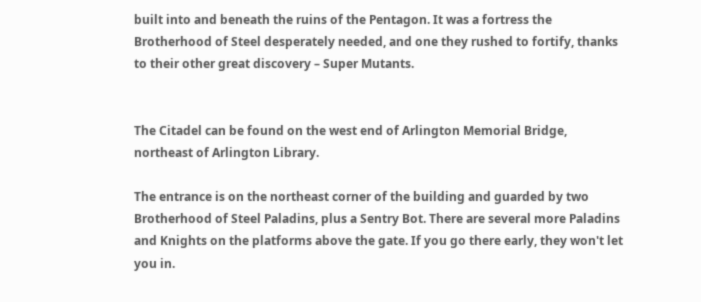built into and beneath the ruins of the Pentagon. It was a fortress the Brotherhood of Steel desperately needed, and one they rushed to fortify, thanks to their other great discovery – Super Mutants.


The Citadel can be found on the west end of Arlington Memorial Bridge, northeast of Arlington Library.

The entrance is on the northeast corner of the building and guarded by two Brotherhood of Steel Paladins, plus a Sentry Bot. There are several more Paladins and Knights on the platforms above the gate. If you go there early, they won't let you in.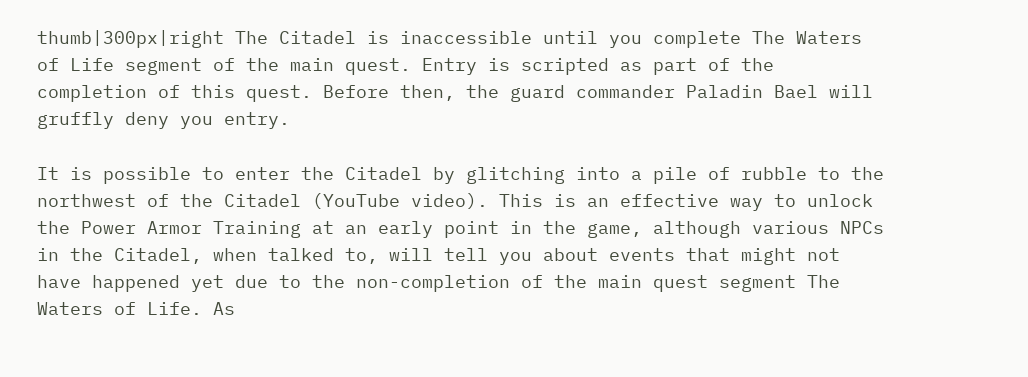thumb|300px|right The Citadel is inaccessible until you complete The Waters of Life segment of the main quest. Entry is scripted as part of the completion of this quest. Before then, the guard commander Paladin Bael will gruffly deny you entry.

It is possible to enter the Citadel by glitching into a pile of rubble to the northwest of the Citadel (YouTube video). This is an effective way to unlock the Power Armor Training at an early point in the game, although various NPCs in the Citadel, when talked to, will tell you about events that might not have happened yet due to the non-completion of the main quest segment The Waters of Life. As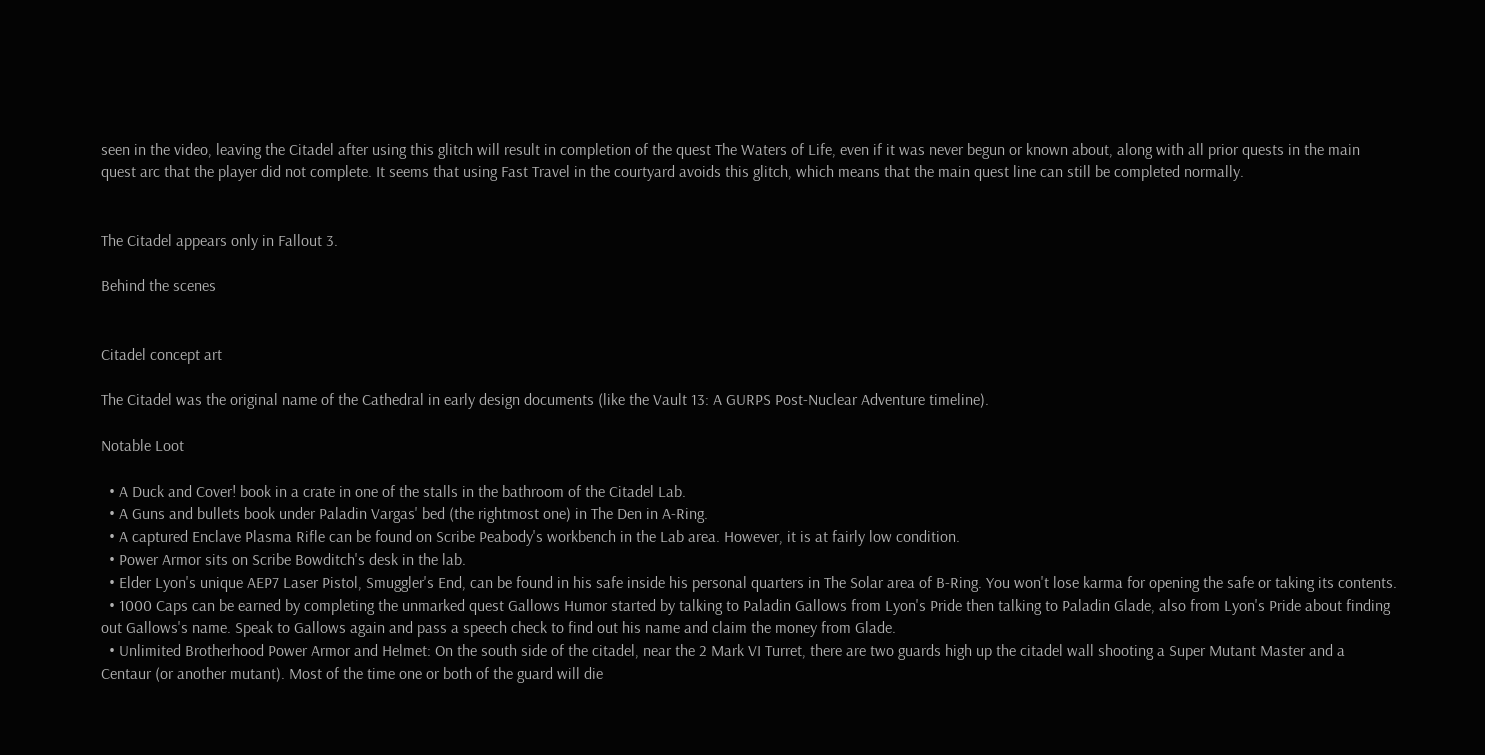seen in the video, leaving the Citadel after using this glitch will result in completion of the quest The Waters of Life, even if it was never begun or known about, along with all prior quests in the main quest arc that the player did not complete. It seems that using Fast Travel in the courtyard avoids this glitch, which means that the main quest line can still be completed normally.


The Citadel appears only in Fallout 3.

Behind the scenes


Citadel concept art

The Citadel was the original name of the Cathedral in early design documents (like the Vault 13: A GURPS Post-Nuclear Adventure timeline).

Notable Loot

  • A Duck and Cover! book in a crate in one of the stalls in the bathroom of the Citadel Lab.
  • A Guns and bullets book under Paladin Vargas' bed (the rightmost one) in The Den in A-Ring.
  • A captured Enclave Plasma Rifle can be found on Scribe Peabody's workbench in the Lab area. However, it is at fairly low condition.
  • Power Armor sits on Scribe Bowditch's desk in the lab.
  • Elder Lyon's unique AEP7 Laser Pistol, Smuggler's End, can be found in his safe inside his personal quarters in The Solar area of B-Ring. You won't lose karma for opening the safe or taking its contents.
  • 1000 Caps can be earned by completing the unmarked quest Gallows Humor started by talking to Paladin Gallows from Lyon's Pride then talking to Paladin Glade, also from Lyon's Pride about finding out Gallows's name. Speak to Gallows again and pass a speech check to find out his name and claim the money from Glade.
  • Unlimited Brotherhood Power Armor and Helmet: On the south side of the citadel, near the 2 Mark VI Turret, there are two guards high up the citadel wall shooting a Super Mutant Master and a Centaur (or another mutant). Most of the time one or both of the guard will die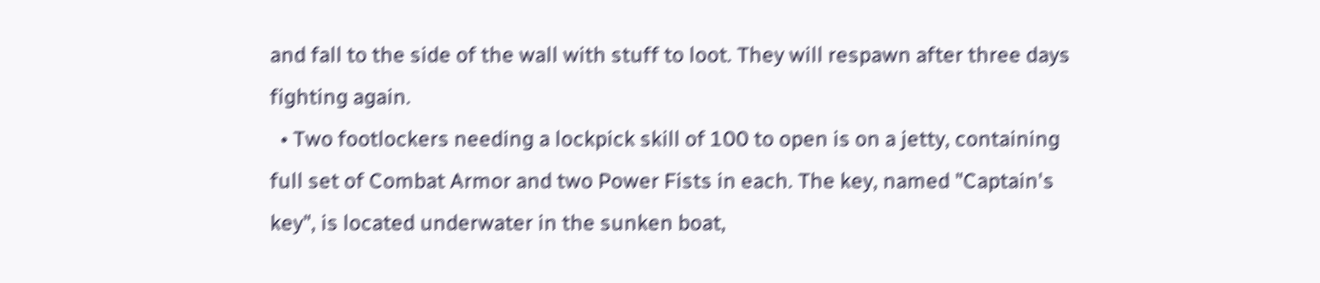and fall to the side of the wall with stuff to loot. They will respawn after three days fighting again.
  • Two footlockers needing a lockpick skill of 100 to open is on a jetty, containing full set of Combat Armor and two Power Fists in each. The key, named "Captain's key", is located underwater in the sunken boat,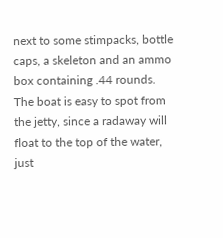next to some stimpacks, bottle caps, a skeleton and an ammo box containing .44 rounds. The boat is easy to spot from the jetty, since a radaway will float to the top of the water, just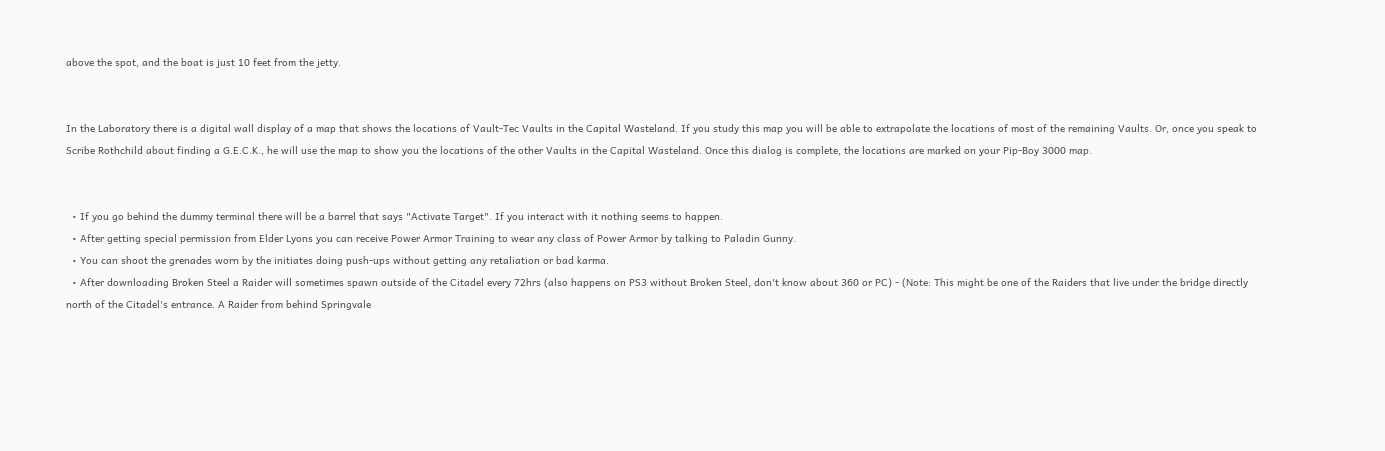above the spot, and the boat is just 10 feet from the jetty.


In the Laboratory there is a digital wall display of a map that shows the locations of Vault-Tec Vaults in the Capital Wasteland. If you study this map you will be able to extrapolate the locations of most of the remaining Vaults. Or, once you speak to Scribe Rothchild about finding a G.E.C.K., he will use the map to show you the locations of the other Vaults in the Capital Wasteland. Once this dialog is complete, the locations are marked on your Pip-Boy 3000 map.


  • If you go behind the dummy terminal there will be a barrel that says "Activate Target". If you interact with it nothing seems to happen.
  • After getting special permission from Elder Lyons you can receive Power Armor Training to wear any class of Power Armor by talking to Paladin Gunny.
  • You can shoot the grenades worn by the initiates doing push-ups without getting any retaliation or bad karma.
  • After downloading Broken Steel a Raider will sometimes spawn outside of the Citadel every 72hrs (also happens on PS3 without Broken Steel, don't know about 360 or PC) - (Note: This might be one of the Raiders that live under the bridge directly north of the Citadel's entrance. A Raider from behind Springvale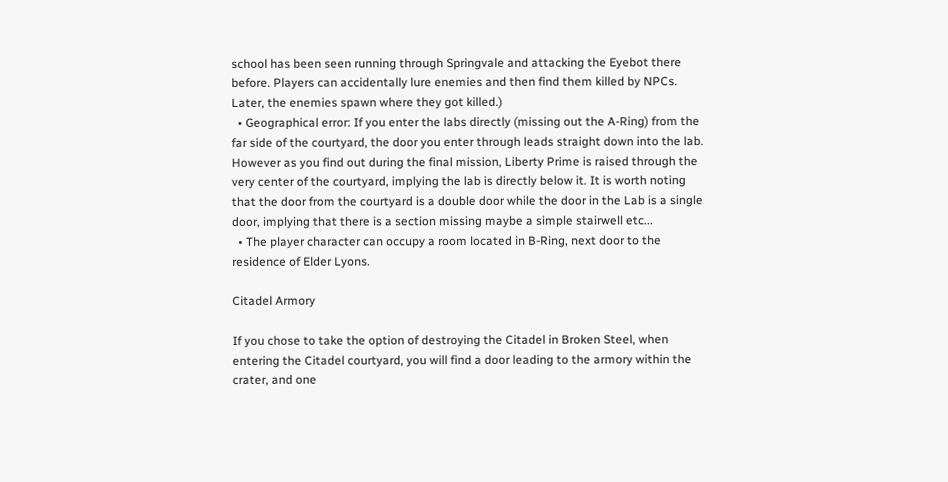school has been seen running through Springvale and attacking the Eyebot there before. Players can accidentally lure enemies and then find them killed by NPCs. Later, the enemies spawn where they got killed.)
  • Geographical error: If you enter the labs directly (missing out the A-Ring) from the far side of the courtyard, the door you enter through leads straight down into the lab. However as you find out during the final mission, Liberty Prime is raised through the very center of the courtyard, implying the lab is directly below it. It is worth noting that the door from the courtyard is a double door while the door in the Lab is a single door, implying that there is a section missing maybe a simple stairwell etc...
  • The player character can occupy a room located in B-Ring, next door to the residence of Elder Lyons.

Citadel Armory

If you chose to take the option of destroying the Citadel in Broken Steel, when entering the Citadel courtyard, you will find a door leading to the armory within the crater, and one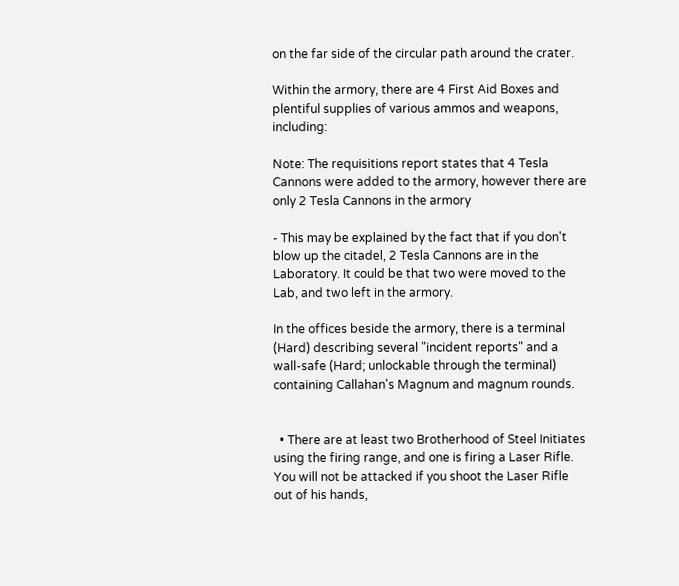on the far side of the circular path around the crater.

Within the armory, there are 4 First Aid Boxes and plentiful supplies of various ammos and weapons, including:

Note: The requisitions report states that 4 Tesla Cannons were added to the armory, however there are only 2 Tesla Cannons in the armory

- This may be explained by the fact that if you don't blow up the citadel, 2 Tesla Cannons are in the Laboratory. It could be that two were moved to the Lab, and two left in the armory.

In the offices beside the armory, there is a terminal (Hard) describing several "incident reports" and a wall-safe (Hard; unlockable through the terminal) containing Callahan's Magnum and magnum rounds.


  • There are at least two Brotherhood of Steel Initiates using the firing range, and one is firing a Laser Rifle. You will not be attacked if you shoot the Laser Rifle out of his hands,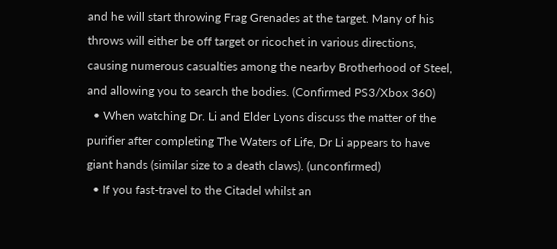and he will start throwing Frag Grenades at the target. Many of his throws will either be off target or ricochet in various directions, causing numerous casualties among the nearby Brotherhood of Steel, and allowing you to search the bodies. (Confirmed PS3/Xbox 360)
  • When watching Dr. Li and Elder Lyons discuss the matter of the purifier after completing The Waters of Life, Dr Li appears to have giant hands (similar size to a death claws). (unconfirmed)
  • If you fast-travel to the Citadel whilst an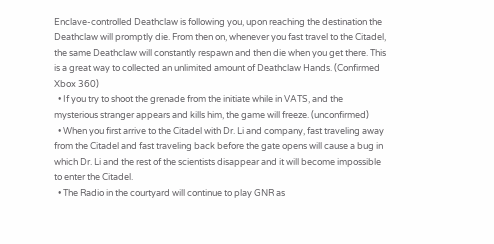Enclave-controlled Deathclaw is following you, upon reaching the destination the Deathclaw will promptly die. From then on, whenever you fast travel to the Citadel, the same Deathclaw will constantly respawn and then die when you get there. This is a great way to collected an unlimited amount of Deathclaw Hands. (Confirmed Xbox 360)
  • If you try to shoot the grenade from the initiate while in VATS, and the mysterious stranger appears and kills him, the game will freeze. (unconfirmed)
  • When you first arrive to the Citadel with Dr. Li and company, fast traveling away from the Citadel and fast traveling back before the gate opens will cause a bug in which Dr. Li and the rest of the scientists disappear and it will become impossible to enter the Citadel.
  • The Radio in the courtyard will continue to play GNR as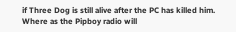if Three Dog is still alive after the PC has killed him. Where as the Pipboy radio will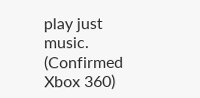play just music. (Confirmed Xbox 360)